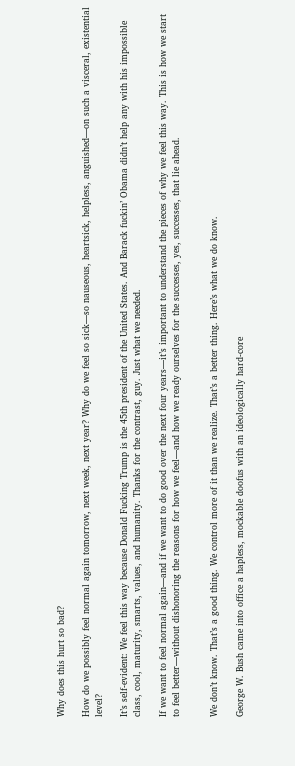Why does this hurt so bad?

How do we possibly feel normal again tomorrow, next week, next year? Why do we feel so sick—so nauseous, heartsick, helpless, anguished—on such a visceral, existential level?

It’s self-evident: We feel this way because Donald Fucking Trump is the 45th president of the United States. And Barack fuckin’ Obama didn’t help any with his impossible class, cool, maturity, smarts, values, and humanity. Thanks for the contrast, guy. Just what we needed.

If we want to feel normal again—and if we want to do good over the next four years—it’s important to understand the pieces of why we feel this way. This is how we start to feel better—without dishonoring the reasons for how we feel—and how we ready ourselves for the successes, yes, successes, that lie ahead.


We don’t know. That’s a good thing. We control more of it than we realize. That’s a better thing. Here’s what we do know.

George W. Bush came into office a hapless, mockable doofus with an ideologically hard-core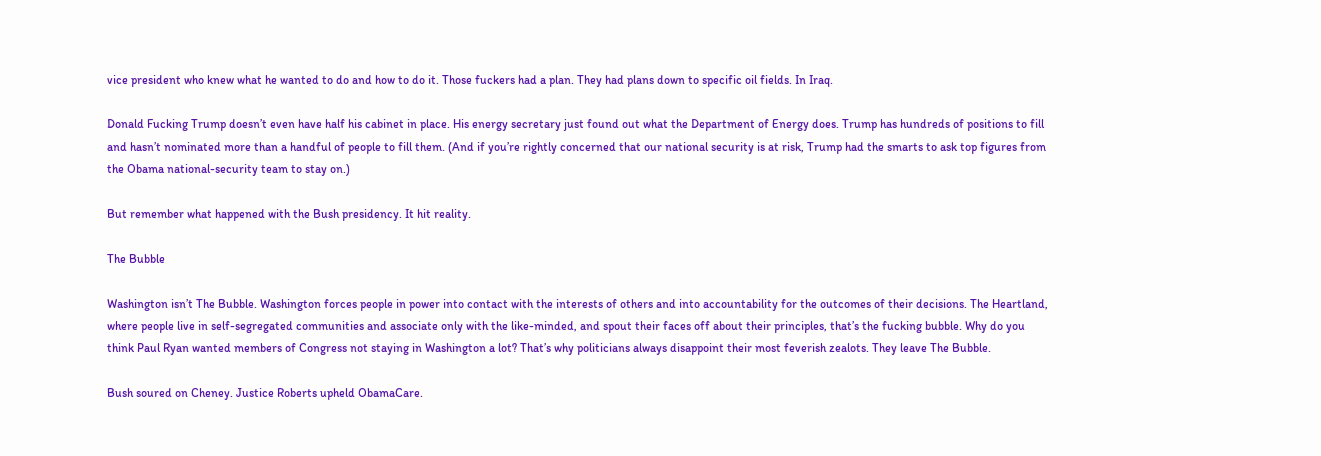vice president who knew what he wanted to do and how to do it. Those fuckers had a plan. They had plans down to specific oil fields. In Iraq.

Donald Fucking Trump doesn’t even have half his cabinet in place. His energy secretary just found out what the Department of Energy does. Trump has hundreds of positions to fill and hasn’t nominated more than a handful of people to fill them. (And if you’re rightly concerned that our national security is at risk, Trump had the smarts to ask top figures from the Obama national-security team to stay on.)

But remember what happened with the Bush presidency. It hit reality.

The Bubble

Washington isn’t The Bubble. Washington forces people in power into contact with the interests of others and into accountability for the outcomes of their decisions. The Heartland, where people live in self-segregated communities and associate only with the like-minded, and spout their faces off about their principles, that’s the fucking bubble. Why do you think Paul Ryan wanted members of Congress not staying in Washington a lot? That’s why politicians always disappoint their most feverish zealots. They leave The Bubble.

Bush soured on Cheney. Justice Roberts upheld ObamaCare.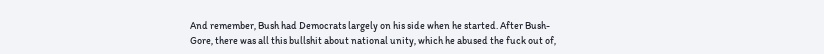And remember, Bush had Democrats largely on his side when he started. After Bush-Gore, there was all this bullshit about national unity, which he abused the fuck out of,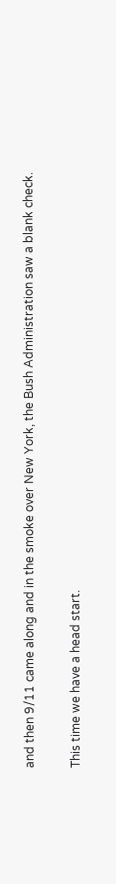and then 9/11 came along and in the smoke over New York, the Bush Administration saw a blank check.

This time we have a head start.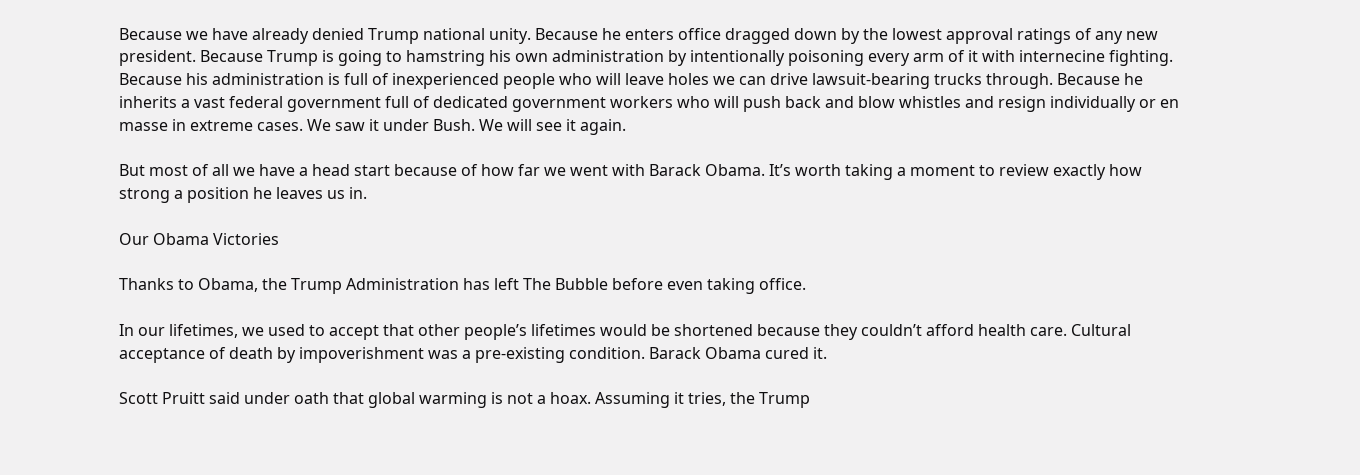Because we have already denied Trump national unity. Because he enters office dragged down by the lowest approval ratings of any new president. Because Trump is going to hamstring his own administration by intentionally poisoning every arm of it with internecine fighting. Because his administration is full of inexperienced people who will leave holes we can drive lawsuit-bearing trucks through. Because he inherits a vast federal government full of dedicated government workers who will push back and blow whistles and resign individually or en masse in extreme cases. We saw it under Bush. We will see it again.

But most of all we have a head start because of how far we went with Barack Obama. It’s worth taking a moment to review exactly how strong a position he leaves us in.

Our Obama Victories

Thanks to Obama, the Trump Administration has left The Bubble before even taking office.

In our lifetimes, we used to accept that other people’s lifetimes would be shortened because they couldn’t afford health care. Cultural acceptance of death by impoverishment was a pre-existing condition. Barack Obama cured it.

Scott Pruitt said under oath that global warming is not a hoax. Assuming it tries, the Trump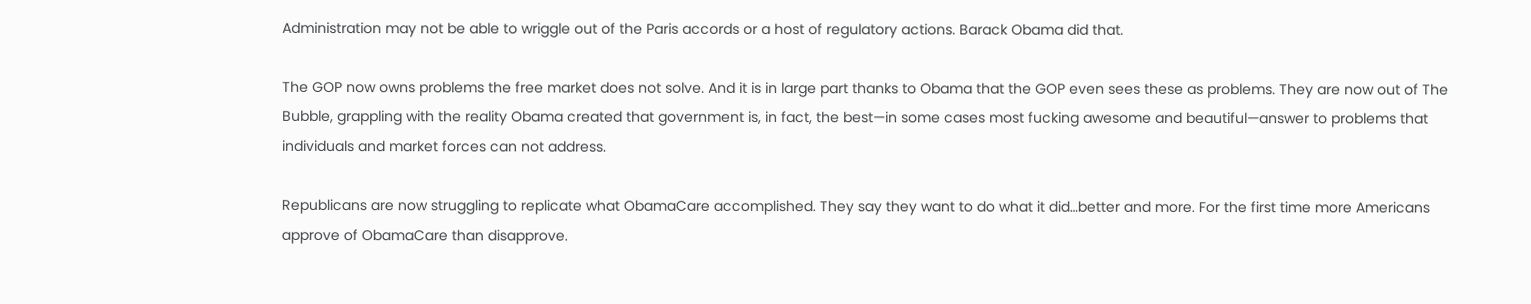Administration may not be able to wriggle out of the Paris accords or a host of regulatory actions. Barack Obama did that.

The GOP now owns problems the free market does not solve. And it is in large part thanks to Obama that the GOP even sees these as problems. They are now out of The Bubble, grappling with the reality Obama created that government is, in fact, the best—in some cases most fucking awesome and beautiful—answer to problems that individuals and market forces can not address.

Republicans are now struggling to replicate what ObamaCare accomplished. They say they want to do what it did…better and more. For the first time more Americans approve of ObamaCare than disapprove.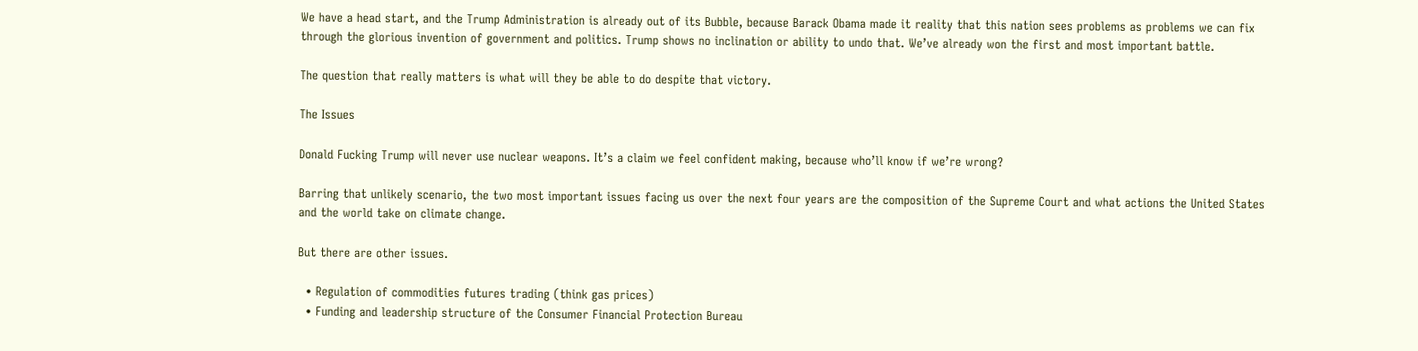We have a head start, and the Trump Administration is already out of its Bubble, because Barack Obama made it reality that this nation sees problems as problems we can fix through the glorious invention of government and politics. Trump shows no inclination or ability to undo that. We’ve already won the first and most important battle.

The question that really matters is what will they be able to do despite that victory.

The Issues

Donald Fucking Trump will never use nuclear weapons. It’s a claim we feel confident making, because who’ll know if we’re wrong?

Barring that unlikely scenario, the two most important issues facing us over the next four years are the composition of the Supreme Court and what actions the United States and the world take on climate change.

But there are other issues.

  • Regulation of commodities futures trading (think gas prices)
  • Funding and leadership structure of the Consumer Financial Protection Bureau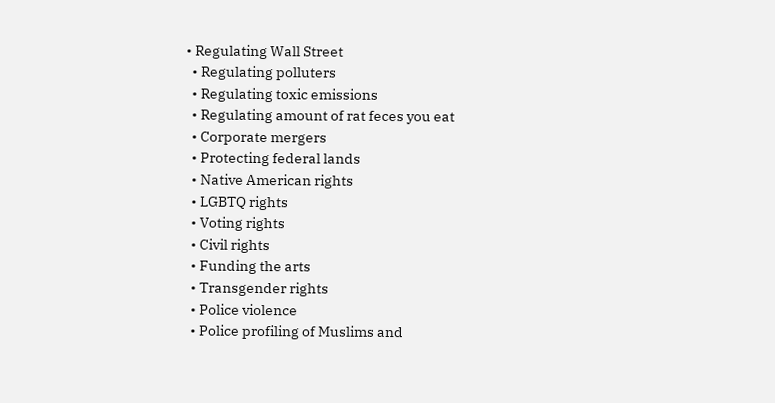• Regulating Wall Street
  • Regulating polluters
  • Regulating toxic emissions
  • Regulating amount of rat feces you eat
  • Corporate mergers
  • Protecting federal lands
  • Native American rights
  • LGBTQ rights
  • Voting rights
  • Civil rights
  • Funding the arts
  • Transgender rights
  • Police violence
  • Police profiling of Muslims and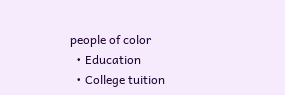people of color
  • Education
  • College tuition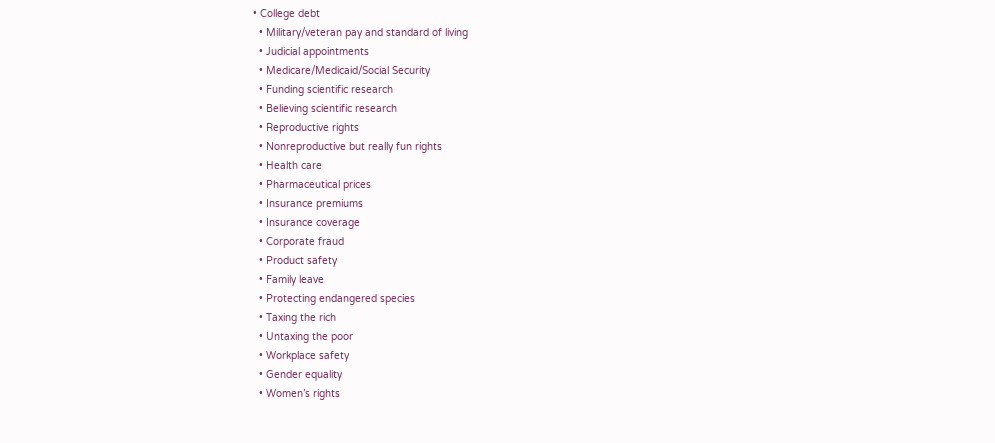• College debt
  • Military/veteran pay and standard of living
  • Judicial appointments
  • Medicare/Medicaid/Social Security
  • Funding scientific research
  • Believing scientific research
  • Reproductive rights
  • Nonreproductive but really fun rights
  • Health care
  • Pharmaceutical prices
  • Insurance premiums
  • Insurance coverage
  • Corporate fraud
  • Product safety
  • Family leave
  • Protecting endangered species
  • Taxing the rich
  • Untaxing the poor
  • Workplace safety
  • Gender equality
  • Women’s rights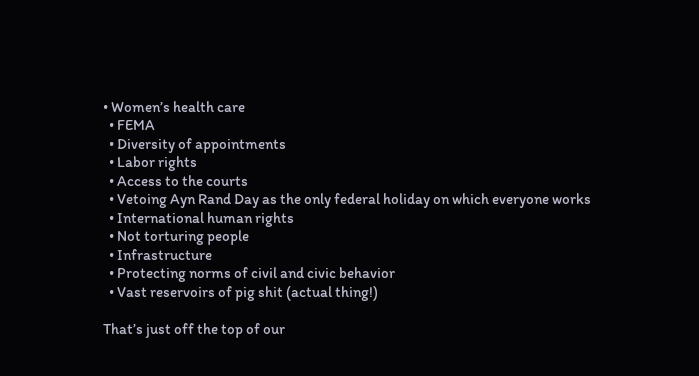• Women’s health care
  • FEMA
  • Diversity of appointments
  • Labor rights
  • Access to the courts
  • Vetoing Ayn Rand Day as the only federal holiday on which everyone works
  • International human rights
  • Not torturing people
  • Infrastructure
  • Protecting norms of civil and civic behavior
  • Vast reservoirs of pig shit (actual thing!)

That’s just off the top of our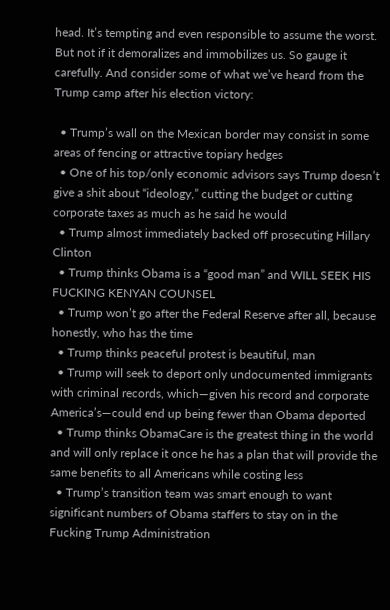head. It’s tempting and even responsible to assume the worst. But not if it demoralizes and immobilizes us. So gauge it carefully. And consider some of what we’ve heard from the Trump camp after his election victory:

  • Trump’s wall on the Mexican border may consist in some areas of fencing or attractive topiary hedges
  • One of his top/only economic advisors says Trump doesn’t give a shit about “ideology,” cutting the budget or cutting corporate taxes as much as he said he would
  • Trump almost immediately backed off prosecuting Hillary Clinton
  • Trump thinks Obama is a “good man” and WILL SEEK HIS FUCKING KENYAN COUNSEL
  • Trump won’t go after the Federal Reserve after all, because honestly, who has the time
  • Trump thinks peaceful protest is beautiful, man
  • Trump will seek to deport only undocumented immigrants with criminal records, which—given his record and corporate America’s—could end up being fewer than Obama deported
  • Trump thinks ObamaCare is the greatest thing in the world and will only replace it once he has a plan that will provide the same benefits to all Americans while costing less
  • Trump’s transition team was smart enough to want significant numbers of Obama staffers to stay on in the Fucking Trump Administration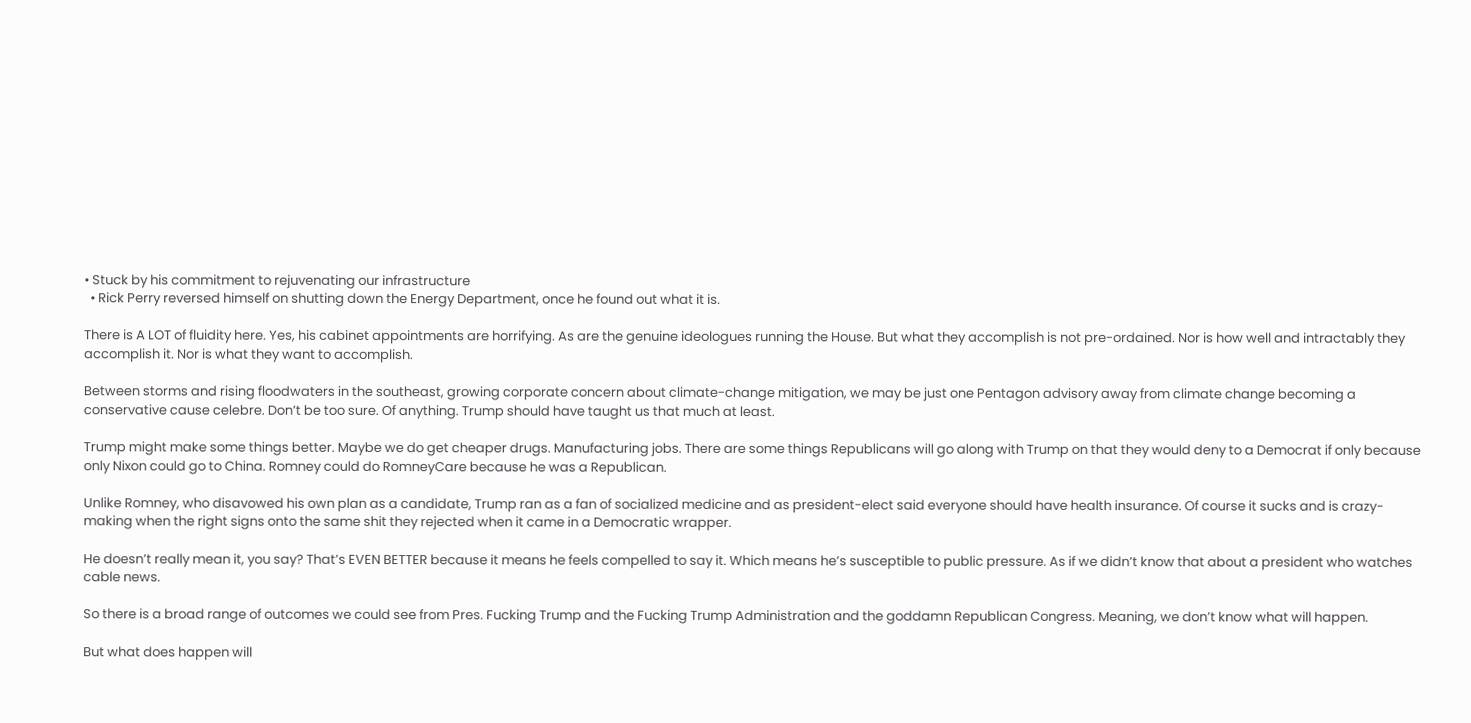• Stuck by his commitment to rejuvenating our infrastructure
  • Rick Perry reversed himself on shutting down the Energy Department, once he found out what it is.

There is A LOT of fluidity here. Yes, his cabinet appointments are horrifying. As are the genuine ideologues running the House. But what they accomplish is not pre-ordained. Nor is how well and intractably they accomplish it. Nor is what they want to accomplish.

Between storms and rising floodwaters in the southeast, growing corporate concern about climate-change mitigation, we may be just one Pentagon advisory away from climate change becoming a conservative cause celebre. Don’t be too sure. Of anything. Trump should have taught us that much at least.

Trump might make some things better. Maybe we do get cheaper drugs. Manufacturing jobs. There are some things Republicans will go along with Trump on that they would deny to a Democrat if only because only Nixon could go to China. Romney could do RomneyCare because he was a Republican.

Unlike Romney, who disavowed his own plan as a candidate, Trump ran as a fan of socialized medicine and as president-elect said everyone should have health insurance. Of course it sucks and is crazy-making when the right signs onto the same shit they rejected when it came in a Democratic wrapper.

He doesn’t really mean it, you say? That’s EVEN BETTER because it means he feels compelled to say it. Which means he’s susceptible to public pressure. As if we didn’t know that about a president who watches cable news.

So there is a broad range of outcomes we could see from Pres. Fucking Trump and the Fucking Trump Administration and the goddamn Republican Congress. Meaning, we don’t know what will happen.

But what does happen will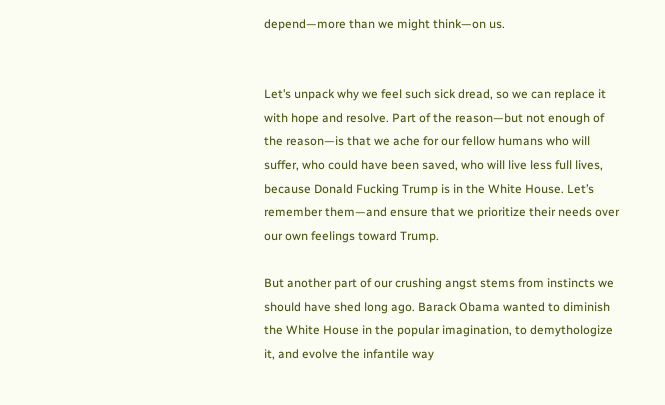depend—more than we might think—on us.


Let’s unpack why we feel such sick dread, so we can replace it with hope and resolve. Part of the reason—but not enough of the reason—is that we ache for our fellow humans who will suffer, who could have been saved, who will live less full lives, because Donald Fucking Trump is in the White House. Let’s remember them—and ensure that we prioritize their needs over our own feelings toward Trump.

But another part of our crushing angst stems from instincts we should have shed long ago. Barack Obama wanted to diminish the White House in the popular imagination, to demythologize it, and evolve the infantile way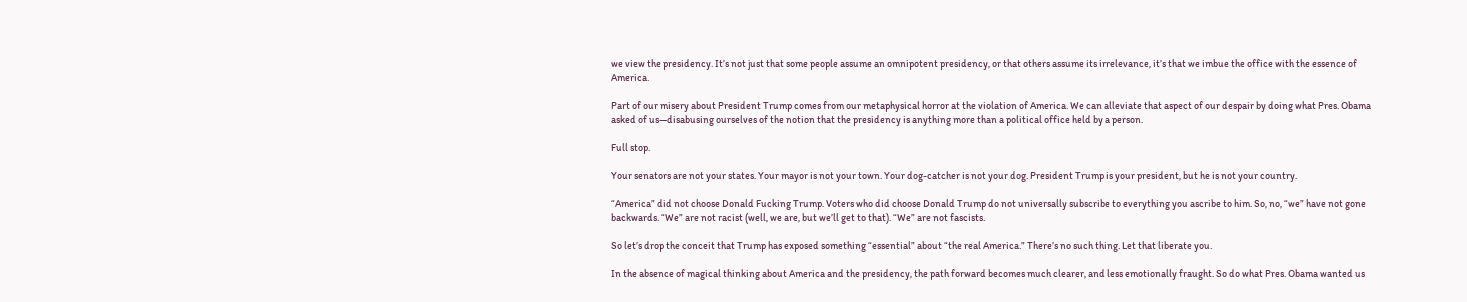we view the presidency. It’s not just that some people assume an omnipotent presidency, or that others assume its irrelevance, it’s that we imbue the office with the essence of America.

Part of our misery about President Trump comes from our metaphysical horror at the violation of America. We can alleviate that aspect of our despair by doing what Pres. Obama asked of us—disabusing ourselves of the notion that the presidency is anything more than a political office held by a person.

Full stop.

Your senators are not your states. Your mayor is not your town. Your dog-catcher is not your dog. President Trump is your president, but he is not your country.

“America” did not choose Donald Fucking Trump. Voters who did choose Donald Trump do not universally subscribe to everything you ascribe to him. So, no, “we” have not gone backwards. “We” are not racist (well, we are, but we’ll get to that). “We” are not fascists.

So let’s drop the conceit that Trump has exposed something “essential” about “the real America.” There’s no such thing. Let that liberate you.

In the absence of magical thinking about America and the presidency, the path forward becomes much clearer, and less emotionally fraught. So do what Pres. Obama wanted us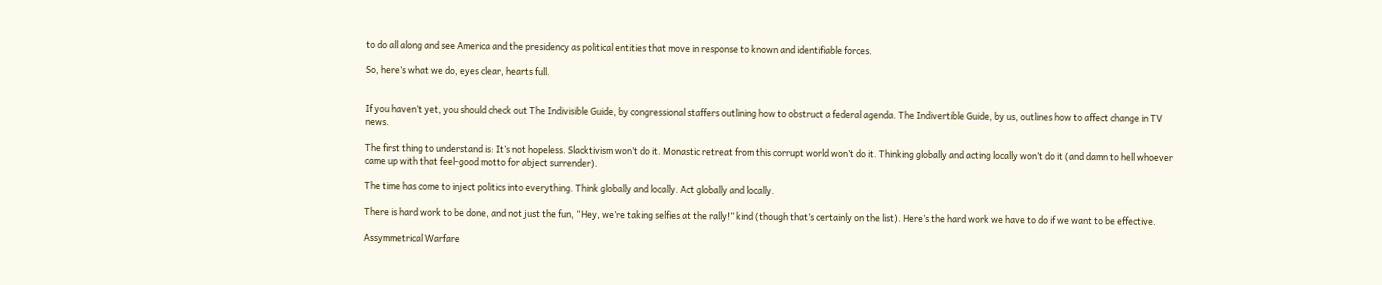to do all along and see America and the presidency as political entities that move in response to known and identifiable forces.

So, here’s what we do, eyes clear, hearts full.


If you haven’t yet, you should check out The Indivisible Guide, by congressional staffers outlining how to obstruct a federal agenda. The Indivertible Guide, by us, outlines how to affect change in TV news.

The first thing to understand is: It’s not hopeless. Slacktivism won’t do it. Monastic retreat from this corrupt world won’t do it. Thinking globally and acting locally won’t do it (and damn to hell whoever came up with that feel-good motto for abject surrender).

The time has come to inject politics into everything. Think globally and locally. Act globally and locally.

There is hard work to be done, and not just the fun, “Hey, we’re taking selfies at the rally!” kind (though that’s certainly on the list). Here’s the hard work we have to do if we want to be effective.

Assymmetrical Warfare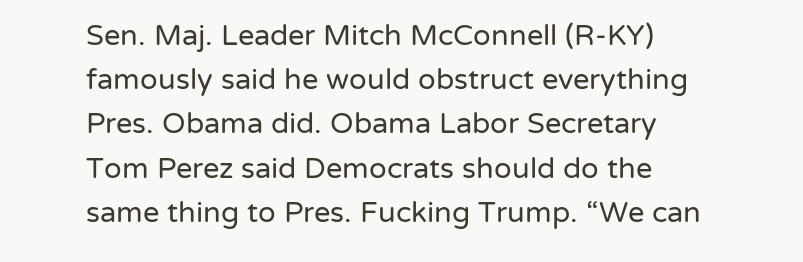Sen. Maj. Leader Mitch McConnell (R-KY) famously said he would obstruct everything Pres. Obama did. Obama Labor Secretary Tom Perez said Democrats should do the same thing to Pres. Fucking Trump. “We can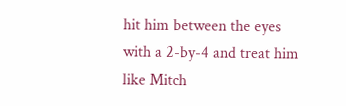hit him between the eyes with a 2-by-4 and treat him like Mitch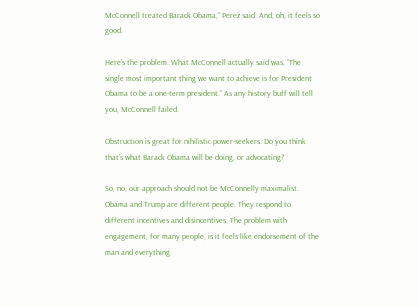McConnell treated Barack Obama,” Perez said. And, oh, it feels so good.

Here’s the problem. What McConnell actually said was, “The single most important thing we want to achieve is for President Obama to be a one-term president.” As any history buff will tell you, McConnell failed.

Obstruction is great for nihilistic power-seekers. Do you think that’s what Barack Obama will be doing, or advocating?

So, no, our approach should not be McConnelly maximalist. Obama and Trump are different people. They respond to different incentives and disincentives. The problem with engagement, for many people, is it feels like endorsement of the man and everything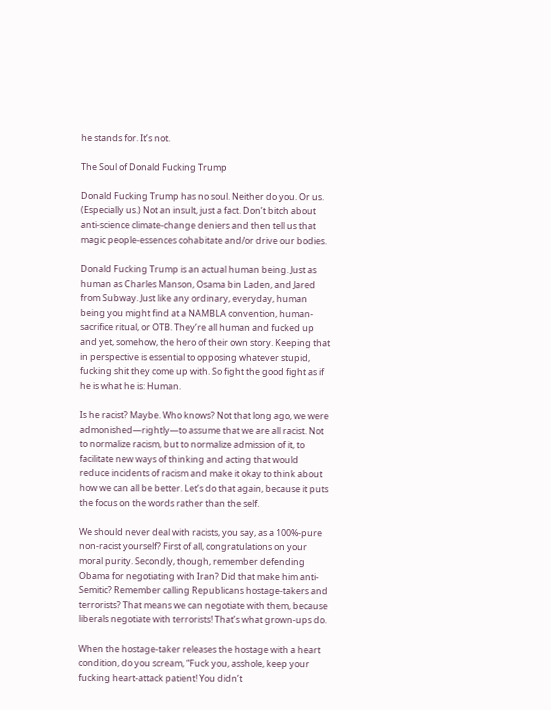he stands for. It’s not.

The Soul of Donald Fucking Trump

Donald Fucking Trump has no soul. Neither do you. Or us. (Especially us.) Not an insult, just a fact. Don’t bitch about anti-science climate-change deniers and then tell us that magic people-essences cohabitate and/or drive our bodies.

Donald Fucking Trump is an actual human being. Just as human as Charles Manson, Osama bin Laden, and Jared from Subway. Just like any ordinary, everyday, human being you might find at a NAMBLA convention, human-sacrifice ritual, or OTB. They’re all human and fucked up and yet, somehow, the hero of their own story. Keeping that in perspective is essential to opposing whatever stupid, fucking shit they come up with. So fight the good fight as if he is what he is: Human.

Is he racist? Maybe. Who knows? Not that long ago, we were admonished—rightly—to assume that we are all racist. Not to normalize racism, but to normalize admission of it, to facilitate new ways of thinking and acting that would reduce incidents of racism and make it okay to think about how we can all be better. Let’s do that again, because it puts the focus on the words rather than the self.

We should never deal with racists, you say, as a 100%-pure non-racist yourself? First of all, congratulations on your moral purity. Secondly, though, remember defending Obama for negotiating with Iran? Did that make him anti-Semitic? Remember calling Republicans hostage-takers and terrorists? That means we can negotiate with them, because liberals negotiate with terrorists! That’s what grown-ups do.

When the hostage-taker releases the hostage with a heart condition, do you scream, “Fuck you, asshole, keep your fucking heart-attack patient! You didn’t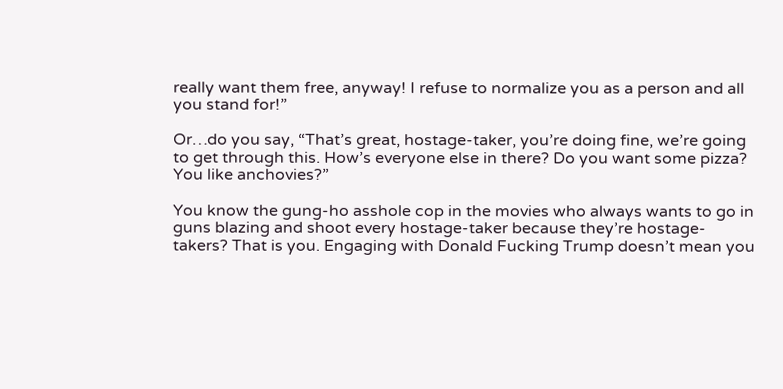really want them free, anyway! I refuse to normalize you as a person and all you stand for!”

Or…do you say, “That’s great, hostage-taker, you’re doing fine, we’re going to get through this. How’s everyone else in there? Do you want some pizza? You like anchovies?”

You know the gung-ho asshole cop in the movies who always wants to go in guns blazing and shoot every hostage-taker because they’re hostage-takers? That is you. Engaging with Donald Fucking Trump doesn’t mean you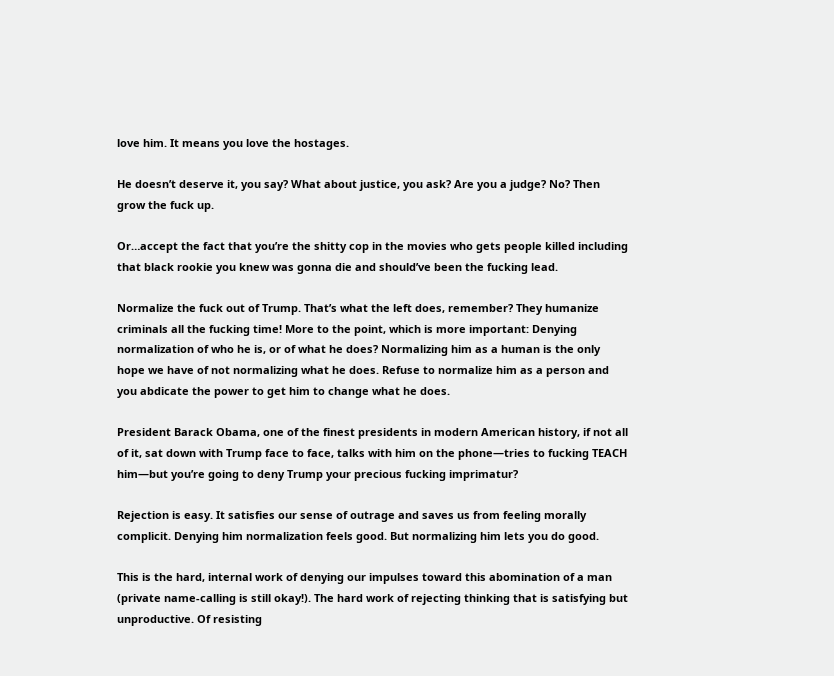love him. It means you love the hostages.

He doesn’t deserve it, you say? What about justice, you ask? Are you a judge? No? Then grow the fuck up.

Or…accept the fact that you’re the shitty cop in the movies who gets people killed including that black rookie you knew was gonna die and should’ve been the fucking lead.

Normalize the fuck out of Trump. That’s what the left does, remember? They humanize criminals all the fucking time! More to the point, which is more important: Denying normalization of who he is, or of what he does? Normalizing him as a human is the only hope we have of not normalizing what he does. Refuse to normalize him as a person and you abdicate the power to get him to change what he does.

President Barack Obama, one of the finest presidents in modern American history, if not all of it, sat down with Trump face to face, talks with him on the phone—tries to fucking TEACH him—but you’re going to deny Trump your precious fucking imprimatur?

Rejection is easy. It satisfies our sense of outrage and saves us from feeling morally complicit. Denying him normalization feels good. But normalizing him lets you do good.

This is the hard, internal work of denying our impulses toward this abomination of a man (private name-calling is still okay!). The hard work of rejecting thinking that is satisfying but unproductive. Of resisting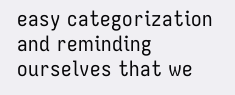easy categorization and reminding ourselves that we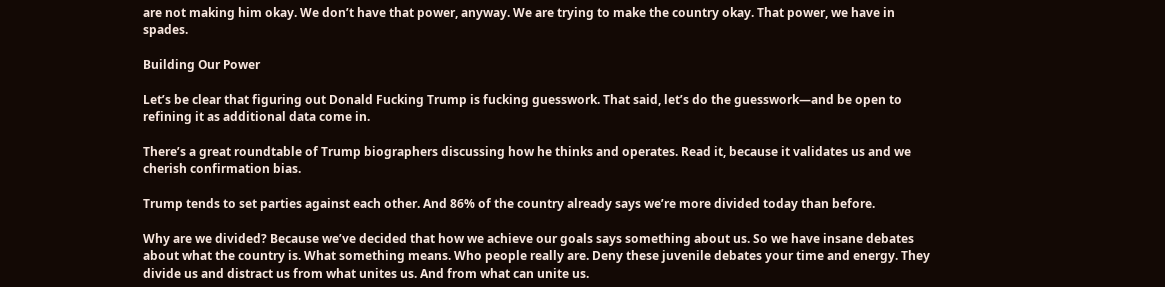are not making him okay. We don’t have that power, anyway. We are trying to make the country okay. That power, we have in spades.

Building Our Power

Let’s be clear that figuring out Donald Fucking Trump is fucking guesswork. That said, let’s do the guesswork—and be open to refining it as additional data come in.

There’s a great roundtable of Trump biographers discussing how he thinks and operates. Read it, because it validates us and we cherish confirmation bias.

Trump tends to set parties against each other. And 86% of the country already says we’re more divided today than before.

Why are we divided? Because we’ve decided that how we achieve our goals says something about us. So we have insane debates about what the country is. What something means. Who people really are. Deny these juvenile debates your time and energy. They divide us and distract us from what unites us. And from what can unite us.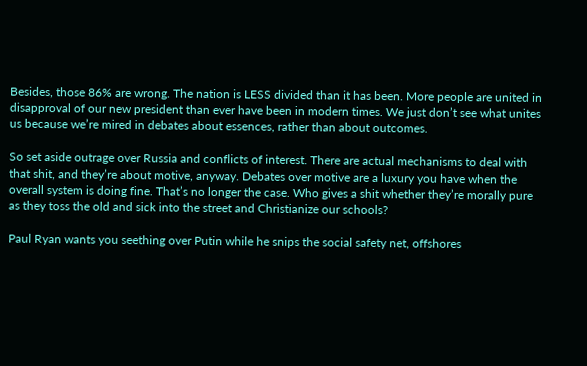Besides, those 86% are wrong. The nation is LESS divided than it has been. More people are united in disapproval of our new president than ever have been in modern times. We just don’t see what unites us because we’re mired in debates about essences, rather than about outcomes.

So set aside outrage over Russia and conflicts of interest. There are actual mechanisms to deal with that shit, and they’re about motive, anyway. Debates over motive are a luxury you have when the overall system is doing fine. That’s no longer the case. Who gives a shit whether they’re morally pure as they toss the old and sick into the street and Christianize our schools?

Paul Ryan wants you seething over Putin while he snips the social safety net, offshores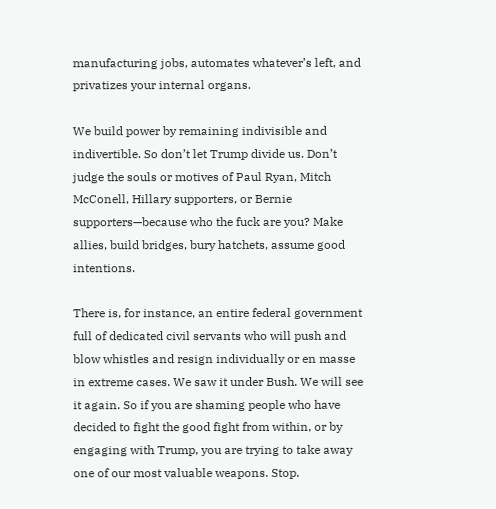manufacturing jobs, automates whatever’s left, and privatizes your internal organs.

We build power by remaining indivisible and indivertible. So don’t let Trump divide us. Don’t judge the souls or motives of Paul Ryan, Mitch McConell, Hillary supporters, or Bernie supporters—because who the fuck are you? Make allies, build bridges, bury hatchets, assume good intentions.

There is, for instance, an entire federal government full of dedicated civil servants who will push and blow whistles and resign individually or en masse in extreme cases. We saw it under Bush. We will see it again. So if you are shaming people who have decided to fight the good fight from within, or by engaging with Trump, you are trying to take away one of our most valuable weapons. Stop.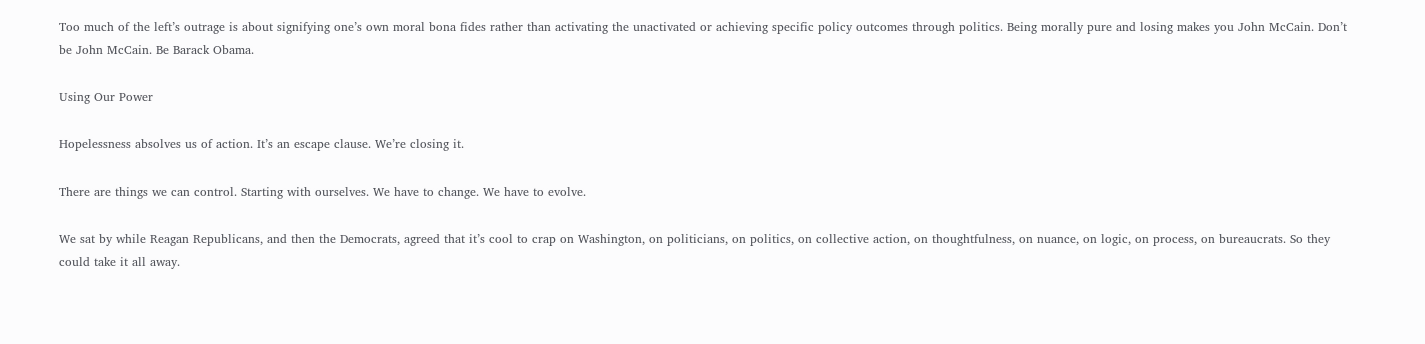Too much of the left’s outrage is about signifying one’s own moral bona fides rather than activating the unactivated or achieving specific policy outcomes through politics. Being morally pure and losing makes you John McCain. Don’t be John McCain. Be Barack Obama.

Using Our Power

Hopelessness absolves us of action. It’s an escape clause. We’re closing it.

There are things we can control. Starting with ourselves. We have to change. We have to evolve.

We sat by while Reagan Republicans, and then the Democrats, agreed that it’s cool to crap on Washington, on politicians, on politics, on collective action, on thoughtfulness, on nuance, on logic, on process, on bureaucrats. So they could take it all away.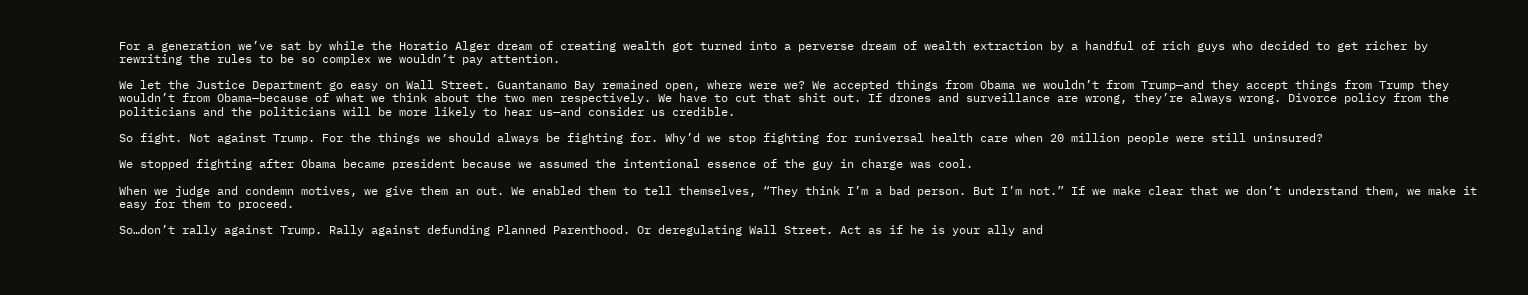For a generation we’ve sat by while the Horatio Alger dream of creating wealth got turned into a perverse dream of wealth extraction by a handful of rich guys who decided to get richer by rewriting the rules to be so complex we wouldn’t pay attention.

We let the Justice Department go easy on Wall Street. Guantanamo Bay remained open, where were we? We accepted things from Obama we wouldn’t from Trump—and they accept things from Trump they wouldn’t from Obama—because of what we think about the two men respectively. We have to cut that shit out. If drones and surveillance are wrong, they’re always wrong. Divorce policy from the politicians and the politicians will be more likely to hear us—and consider us credible.

So fight. Not against Trump. For the things we should always be fighting for. Why’d we stop fighting for runiversal health care when 20 million people were still uninsured?

We stopped fighting after Obama became president because we assumed the intentional essence of the guy in charge was cool.

When we judge and condemn motives, we give them an out. We enabled them to tell themselves, “They think I’m a bad person. But I’m not.” If we make clear that we don’t understand them, we make it easy for them to proceed.

So…don’t rally against Trump. Rally against defunding Planned Parenthood. Or deregulating Wall Street. Act as if he is your ally and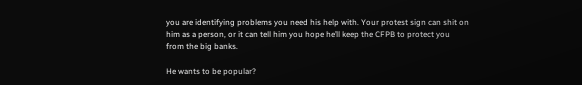you are identifying problems you need his help with. Your protest sign can shit on him as a person, or it can tell him you hope he’ll keep the CFPB to protect you from the big banks.

He wants to be popular?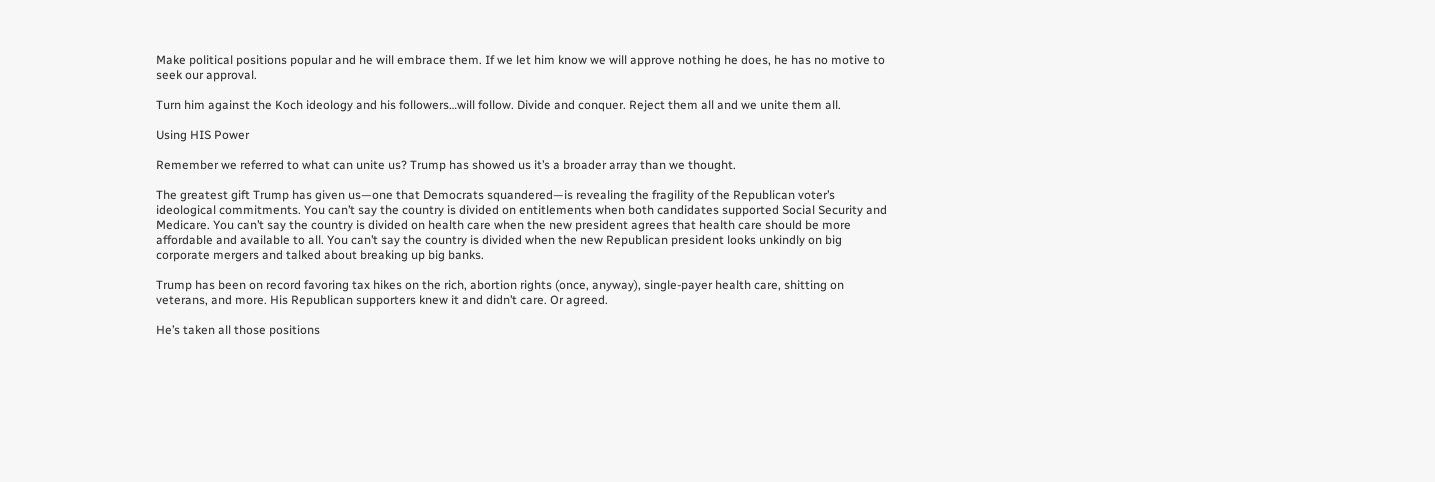Make political positions popular and he will embrace them. If we let him know we will approve nothing he does, he has no motive to seek our approval.

Turn him against the Koch ideology and his followers…will follow. Divide and conquer. Reject them all and we unite them all.

Using HIS Power

Remember we referred to what can unite us? Trump has showed us it’s a broader array than we thought.

The greatest gift Trump has given us—one that Democrats squandered—is revealing the fragility of the Republican voter’s ideological commitments. You can’t say the country is divided on entitlements when both candidates supported Social Security and Medicare. You can’t say the country is divided on health care when the new president agrees that health care should be more affordable and available to all. You can’t say the country is divided when the new Republican president looks unkindly on big corporate mergers and talked about breaking up big banks.

Trump has been on record favoring tax hikes on the rich, abortion rights (once, anyway), single-payer health care, shitting on veterans, and more. His Republican supporters knew it and didn’t care. Or agreed.

He’s taken all those positions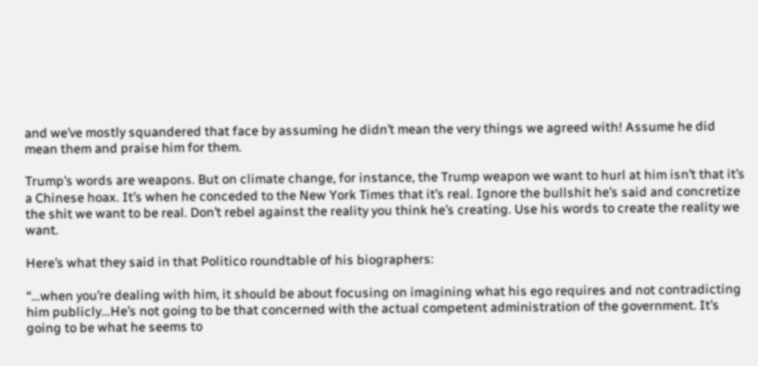and we’ve mostly squandered that face by assuming he didn’t mean the very things we agreed with! Assume he did mean them and praise him for them.

Trump’s words are weapons. But on climate change, for instance, the Trump weapon we want to hurl at him isn’t that it’s a Chinese hoax. It’s when he conceded to the New York Times that it’s real. Ignore the bullshit he’s said and concretize the shit we want to be real. Don’t rebel against the reality you think he’s creating. Use his words to create the reality we want.

Here’s what they said in that Politico roundtable of his biographers:

“…when you’re dealing with him, it should be about focusing on imagining what his ego requires and not contradicting him publicly…He’s not going to be that concerned with the actual competent administration of the government. It’s going to be what he seems to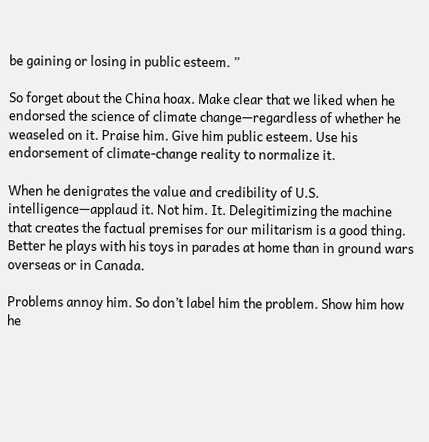be gaining or losing in public esteem. ”

So forget about the China hoax. Make clear that we liked when he endorsed the science of climate change—regardless of whether he weaseled on it. Praise him. Give him public esteem. Use his endorsement of climate-change reality to normalize it.

When he denigrates the value and credibility of U.S. intelligence—applaud it. Not him. It. Delegitimizing the machine that creates the factual premises for our militarism is a good thing. Better he plays with his toys in parades at home than in ground wars overseas or in Canada.

Problems annoy him. So don’t label him the problem. Show him how he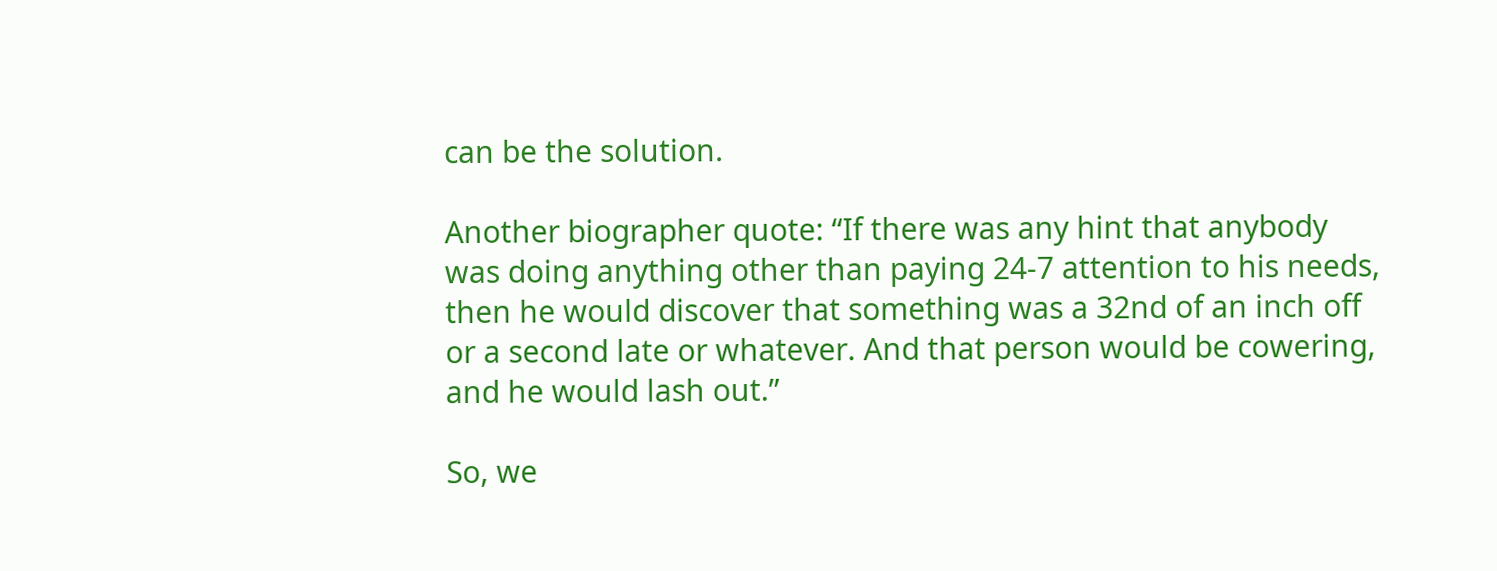can be the solution.

Another biographer quote: “If there was any hint that anybody was doing anything other than paying 24-7 attention to his needs, then he would discover that something was a 32nd of an inch off or a second late or whatever. And that person would be cowering, and he would lash out.”

So, we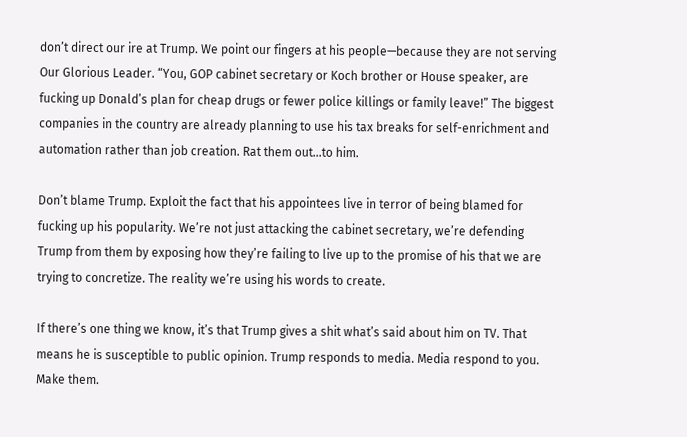don’t direct our ire at Trump. We point our fingers at his people—because they are not serving Our Glorious Leader. “You, GOP cabinet secretary or Koch brother or House speaker, are fucking up Donald’s plan for cheap drugs or fewer police killings or family leave!” The biggest companies in the country are already planning to use his tax breaks for self-enrichment and automation rather than job creation. Rat them out…to him.

Don’t blame Trump. Exploit the fact that his appointees live in terror of being blamed for fucking up his popularity. We’re not just attacking the cabinet secretary, we’re defending Trump from them by exposing how they’re failing to live up to the promise of his that we are trying to concretize. The reality we’re using his words to create.

If there’s one thing we know, it’s that Trump gives a shit what’s said about him on TV. That means he is susceptible to public opinion. Trump responds to media. Media respond to you. Make them.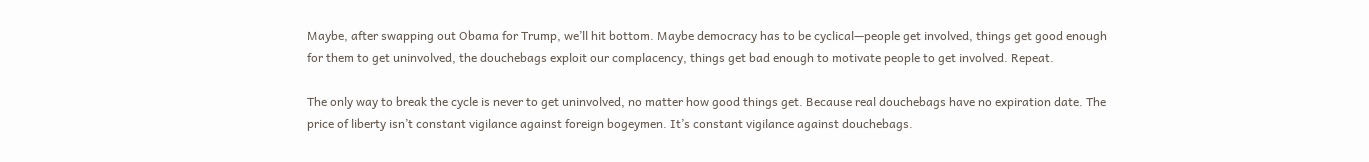Maybe, after swapping out Obama for Trump, we’ll hit bottom. Maybe democracy has to be cyclical—people get involved, things get good enough for them to get uninvolved, the douchebags exploit our complacency, things get bad enough to motivate people to get involved. Repeat.

The only way to break the cycle is never to get uninvolved, no matter how good things get. Because real douchebags have no expiration date. The price of liberty isn’t constant vigilance against foreign bogeymen. It’s constant vigilance against douchebags.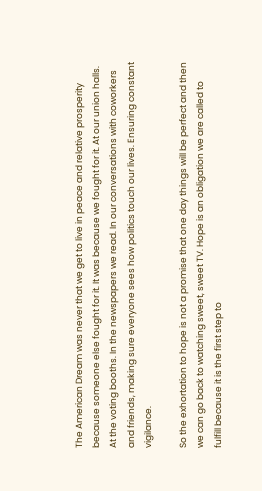The American Dream was never that we get to live in peace and relative prosperity because someone else fought for it. It was because we fought for it. At our union halls. At the voting booths. In the newspapers we read. In our conversations with coworkers and friends, making sure everyone sees how politics touch our lives. Ensuring constant vigilance.

So the exhortation to hope is not a promise that one day things will be perfect and then we can go back to watching sweet, sweet TV. Hope is an obligation we are called to fulfill because it is the first step to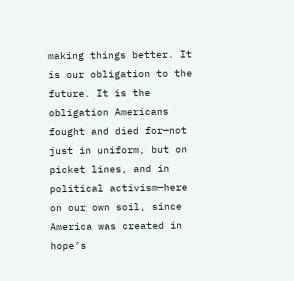making things better. It is our obligation to the future. It is the obligation Americans fought and died for—not just in uniform, but on picket lines, and in political activism—here on our own soil, since America was created in hope’s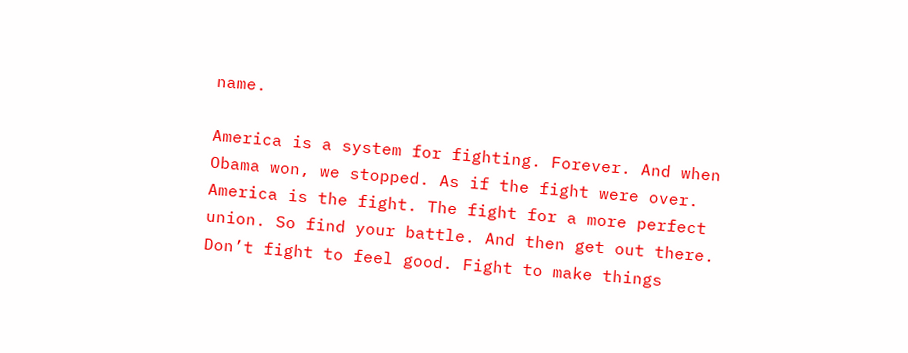name.

America is a system for fighting. Forever. And when Obama won, we stopped. As if the fight were over. America is the fight. The fight for a more perfect union. So find your battle. And then get out there. Don’t fight to feel good. Fight to make things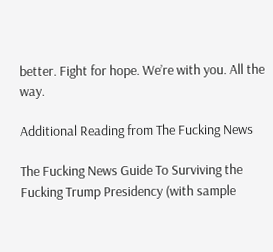better. Fight for hope. We’re with you. All the way.

Additional Reading from The Fucking News

The Fucking News Guide To Surviving the Fucking Trump Presidency (with sample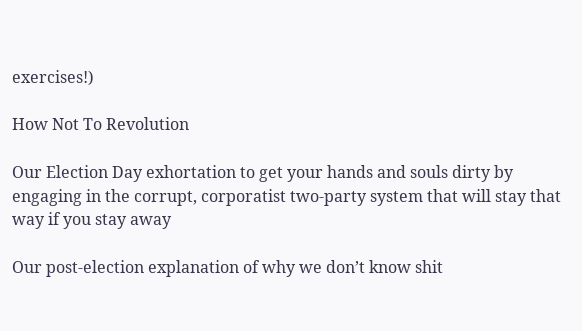exercises!)

How Not To Revolution

Our Election Day exhortation to get your hands and souls dirty by engaging in the corrupt, corporatist two-party system that will stay that way if you stay away

Our post-election explanation of why we don’t know shit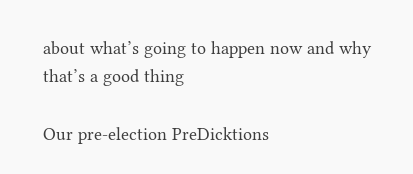about what’s going to happen now and why that’s a good thing

Our pre-election PreDicktions